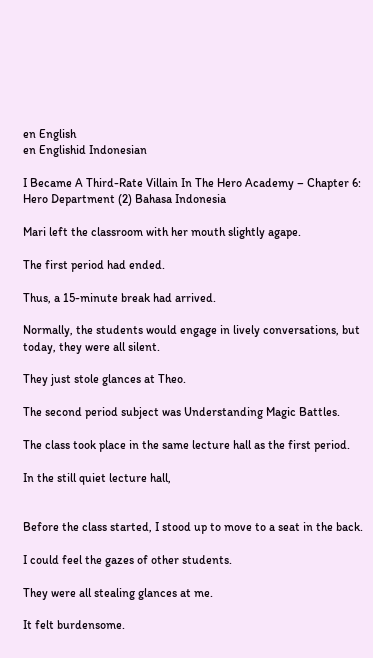en English
en Englishid Indonesian

I Became A Third-Rate Villain In The Hero Academy – Chapter 6: Hero Department (2) Bahasa Indonesia

Mari left the classroom with her mouth slightly agape.

The first period had ended.

Thus, a 15-minute break had arrived.

Normally, the students would engage in lively conversations, but today, they were all silent.

They just stole glances at Theo.

The second period subject was Understanding Magic Battles.

The class took place in the same lecture hall as the first period.

In the still quiet lecture hall,


Before the class started, I stood up to move to a seat in the back.

I could feel the gazes of other students.

They were all stealing glances at me.

It felt burdensome.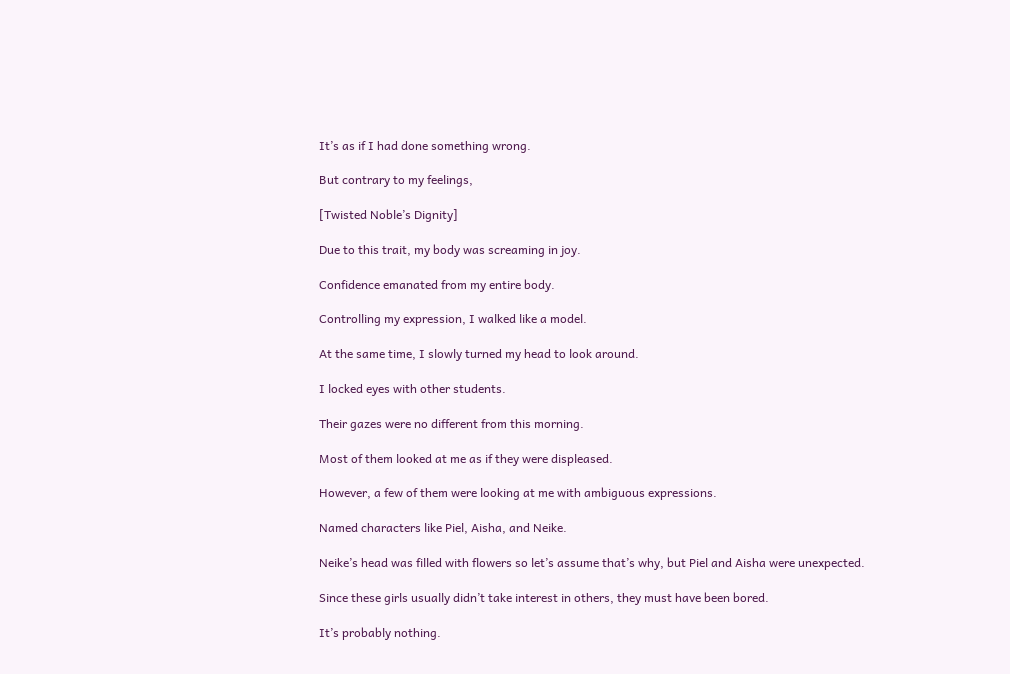It’s as if I had done something wrong.

But contrary to my feelings,

[Twisted Noble’s Dignity]

Due to this trait, my body was screaming in joy.

Confidence emanated from my entire body.

Controlling my expression, I walked like a model.

At the same time, I slowly turned my head to look around.

I locked eyes with other students.

Their gazes were no different from this morning.

Most of them looked at me as if they were displeased.

However, a few of them were looking at me with ambiguous expressions.

Named characters like Piel, Aisha, and Neike.

Neike’s head was filled with flowers so let’s assume that’s why, but Piel and Aisha were unexpected.

Since these girls usually didn’t take interest in others, they must have been bored.

It’s probably nothing.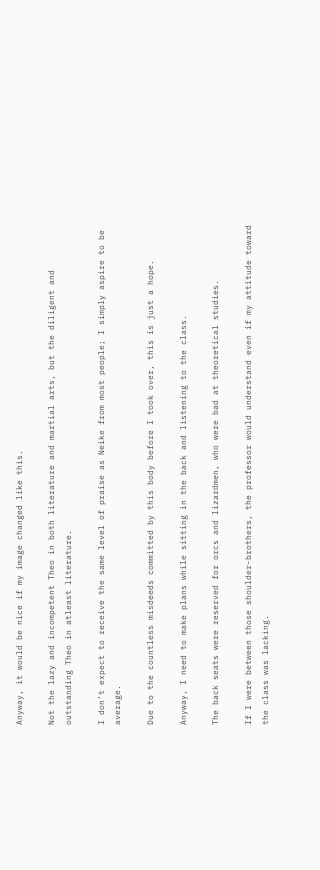Anyway, it would be nice if my image changed like this.

Not the lazy and incompetent Theo in both literature and martial arts, but the diligent and outstanding Theo in atleast literature.

I don’t expect to receive the same level of praise as Neike from most people; I simply aspire to be average.

Due to the countless misdeeds committed by this body before I took over, this is just a hope.

Anyway, I need to make plans while sitting in the back and listening to the class.

The back seats were reserved for orcs and lizardmen, who were bad at theoretical studies.

If I were between those shoulder-brothers, the professor would understand even if my attitude toward the class was lacking.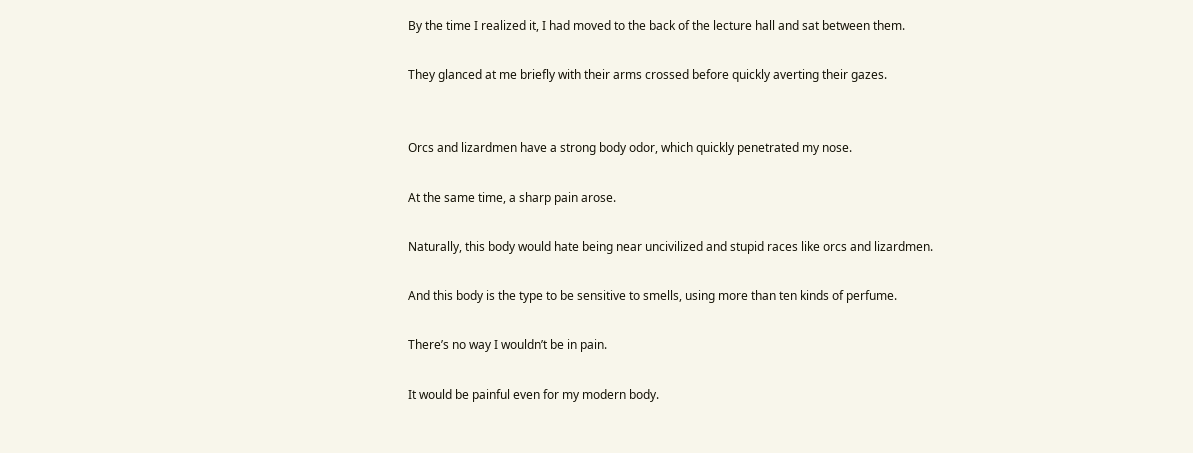By the time I realized it, I had moved to the back of the lecture hall and sat between them.

They glanced at me briefly with their arms crossed before quickly averting their gazes.


Orcs and lizardmen have a strong body odor, which quickly penetrated my nose.

At the same time, a sharp pain arose.

Naturally, this body would hate being near uncivilized and stupid races like orcs and lizardmen.

And this body is the type to be sensitive to smells, using more than ten kinds of perfume.

There’s no way I wouldn’t be in pain.

It would be painful even for my modern body.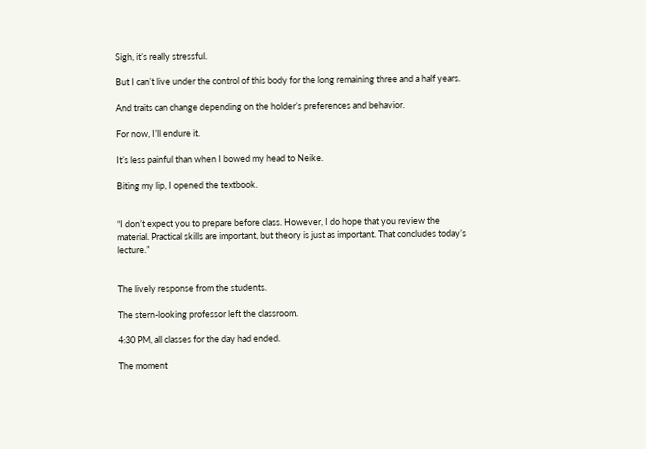Sigh, it’s really stressful.

But I can’t live under the control of this body for the long remaining three and a half years.

And traits can change depending on the holder’s preferences and behavior.

For now, I’ll endure it.

It’s less painful than when I bowed my head to Neike.

Biting my lip, I opened the textbook.


“I don’t expect you to prepare before class. However, I do hope that you review the material. Practical skills are important, but theory is just as important. That concludes today’s lecture.”


The lively response from the students.

The stern-looking professor left the classroom.

4:30 PM, all classes for the day had ended.

The moment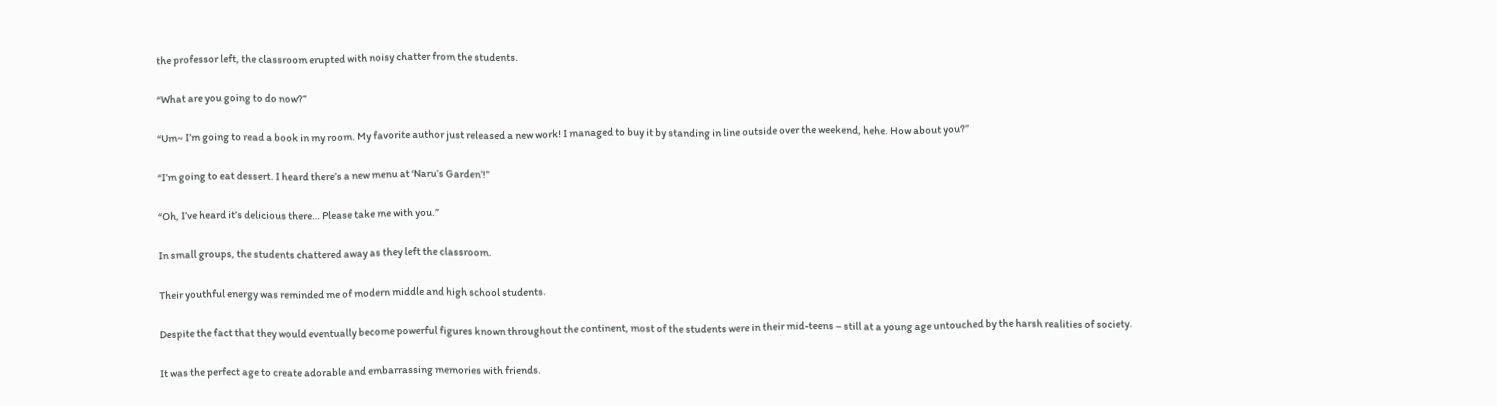the professor left, the classroom erupted with noisy chatter from the students.

“What are you going to do now?”

“Um~ I’m going to read a book in my room. My favorite author just released a new work! I managed to buy it by standing in line outside over the weekend, hehe. How about you?”

“I’m going to eat dessert. I heard there’s a new menu at ‘Naru’s Garden’!”

“Oh, I’ve heard it’s delicious there… Please take me with you.”

In small groups, the students chattered away as they left the classroom.

Their youthful energy was reminded me of modern middle and high school students.

Despite the fact that they would eventually become powerful figures known throughout the continent, most of the students were in their mid-teens – still at a young age untouched by the harsh realities of society.

It was the perfect age to create adorable and embarrassing memories with friends.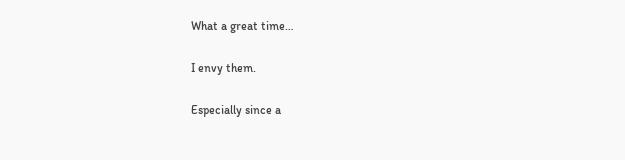What a great time…

I envy them.

Especially since a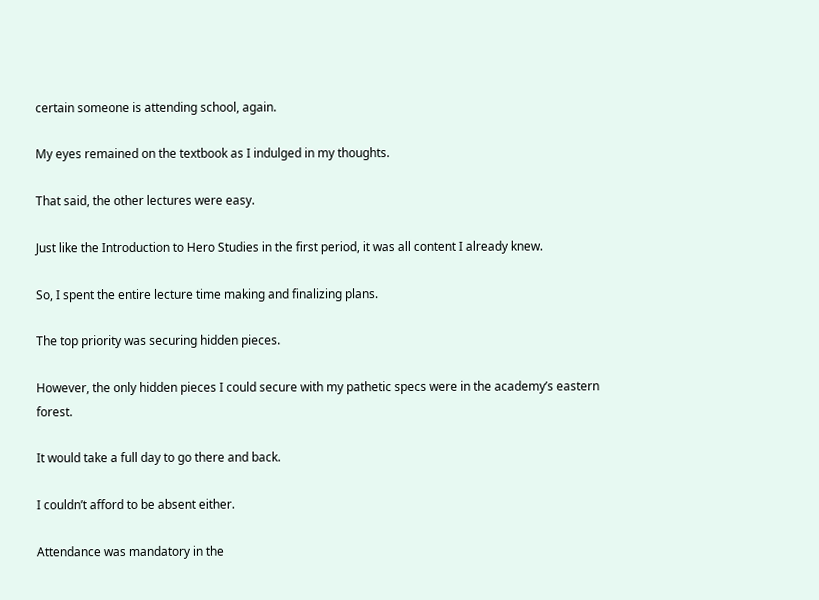certain someone is attending school, again.

My eyes remained on the textbook as I indulged in my thoughts.

That said, the other lectures were easy.

Just like the Introduction to Hero Studies in the first period, it was all content I already knew.

So, I spent the entire lecture time making and finalizing plans.

The top priority was securing hidden pieces.

However, the only hidden pieces I could secure with my pathetic specs were in the academy’s eastern forest.

It would take a full day to go there and back.

I couldn’t afford to be absent either.

Attendance was mandatory in the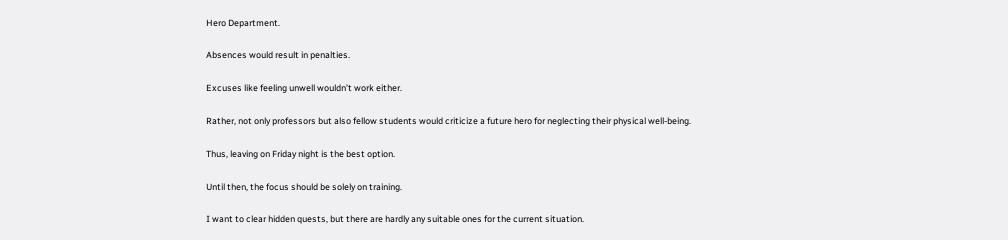Hero Department.

Absences would result in penalties.

Excuses like feeling unwell wouldn’t work either.

Rather, not only professors but also fellow students would criticize a future hero for neglecting their physical well-being.

Thus, leaving on Friday night is the best option.

Until then, the focus should be solely on training.

I want to clear hidden quests, but there are hardly any suitable ones for the current situation.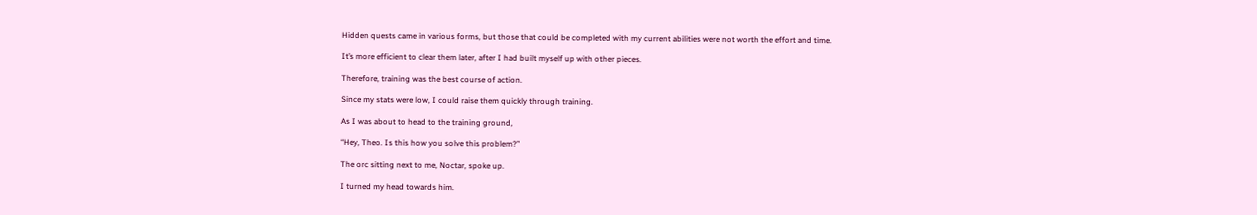Hidden quests came in various forms, but those that could be completed with my current abilities were not worth the effort and time.

It’s more efficient to clear them later, after I had built myself up with other pieces.

Therefore, training was the best course of action.

Since my stats were low, I could raise them quickly through training.

As I was about to head to the training ground,

“Hey, Theo. Is this how you solve this problem?”

The orc sitting next to me, Noctar, spoke up.

I turned my head towards him.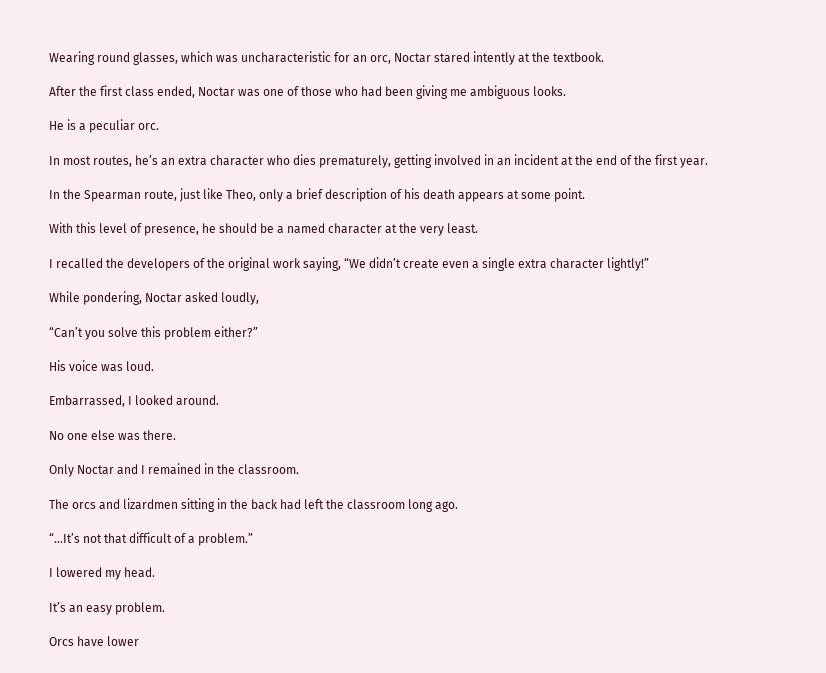Wearing round glasses, which was uncharacteristic for an orc, Noctar stared intently at the textbook.

After the first class ended, Noctar was one of those who had been giving me ambiguous looks.

He is a peculiar orc.

In most routes, he’s an extra character who dies prematurely, getting involved in an incident at the end of the first year.

In the Spearman route, just like Theo, only a brief description of his death appears at some point.

With this level of presence, he should be a named character at the very least.

I recalled the developers of the original work saying, “We didn’t create even a single extra character lightly!”

While pondering, Noctar asked loudly,

“Can’t you solve this problem either?”

His voice was loud.

Embarrassed, I looked around.

No one else was there.

Only Noctar and I remained in the classroom.

The orcs and lizardmen sitting in the back had left the classroom long ago.

“…It’s not that difficult of a problem.”

I lowered my head.

It’s an easy problem.

Orcs have lower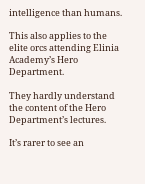intelligence than humans.

This also applies to the elite orcs attending Elinia Academy’s Hero Department.

They hardly understand the content of the Hero Department’s lectures.

It’s rarer to see an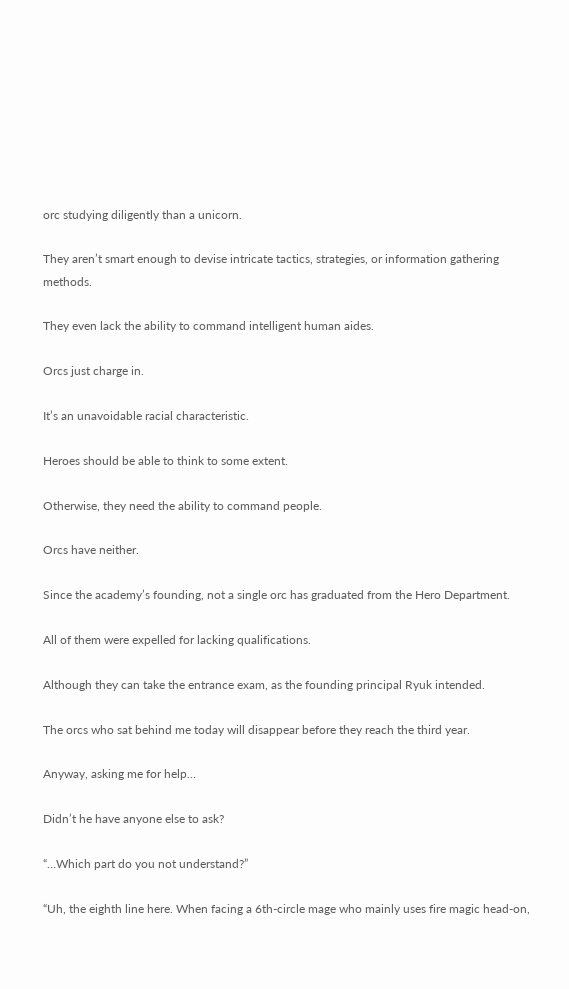orc studying diligently than a unicorn.

They aren’t smart enough to devise intricate tactics, strategies, or information gathering methods.

They even lack the ability to command intelligent human aides.

Orcs just charge in.

It’s an unavoidable racial characteristic.

Heroes should be able to think to some extent.

Otherwise, they need the ability to command people.

Orcs have neither.

Since the academy’s founding, not a single orc has graduated from the Hero Department.

All of them were expelled for lacking qualifications.

Although they can take the entrance exam, as the founding principal Ryuk intended.

The orcs who sat behind me today will disappear before they reach the third year.

Anyway, asking me for help…

Didn’t he have anyone else to ask?

“…Which part do you not understand?”

“Uh, the eighth line here. When facing a 6th-circle mage who mainly uses fire magic head-on,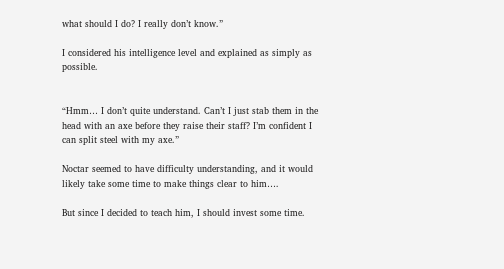what should I do? I really don’t know.”

I considered his intelligence level and explained as simply as possible.


“Hmm… I don’t quite understand. Can’t I just stab them in the head with an axe before they raise their staff? I’m confident I can split steel with my axe.”

Noctar seemed to have difficulty understanding, and it would likely take some time to make things clear to him….

But since I decided to teach him, I should invest some time.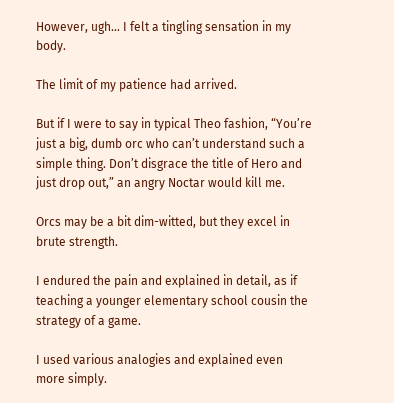However, ugh… I felt a tingling sensation in my body.

The limit of my patience had arrived.

But if I were to say in typical Theo fashion, “You’re just a big, dumb orc who can’t understand such a simple thing. Don’t disgrace the title of Hero and just drop out,” an angry Noctar would kill me.

Orcs may be a bit dim-witted, but they excel in brute strength.

I endured the pain and explained in detail, as if teaching a younger elementary school cousin the strategy of a game.

I used various analogies and explained even more simply.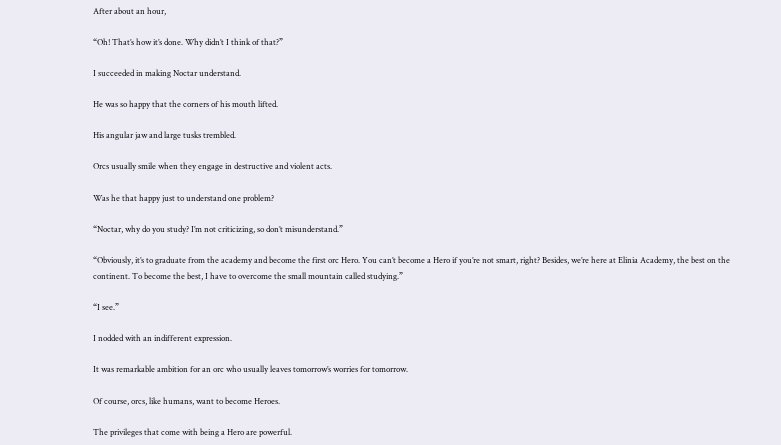After about an hour,

“Oh! That’s how it’s done. Why didn’t I think of that?”

I succeeded in making Noctar understand.

He was so happy that the corners of his mouth lifted.

His angular jaw and large tusks trembled.

Orcs usually smile when they engage in destructive and violent acts.

Was he that happy just to understand one problem?

“Noctar, why do you study? I’m not criticizing, so don’t misunderstand.”

“Obviously, it’s to graduate from the academy and become the first orc Hero. You can’t become a Hero if you’re not smart, right? Besides, we’re here at Elinia Academy, the best on the continent. To become the best, I have to overcome the small mountain called studying.”

“I see.”

I nodded with an indifferent expression.

It was remarkable ambition for an orc who usually leaves tomorrow’s worries for tomorrow.

Of course, orcs, like humans, want to become Heroes.

The privileges that come with being a Hero are powerful.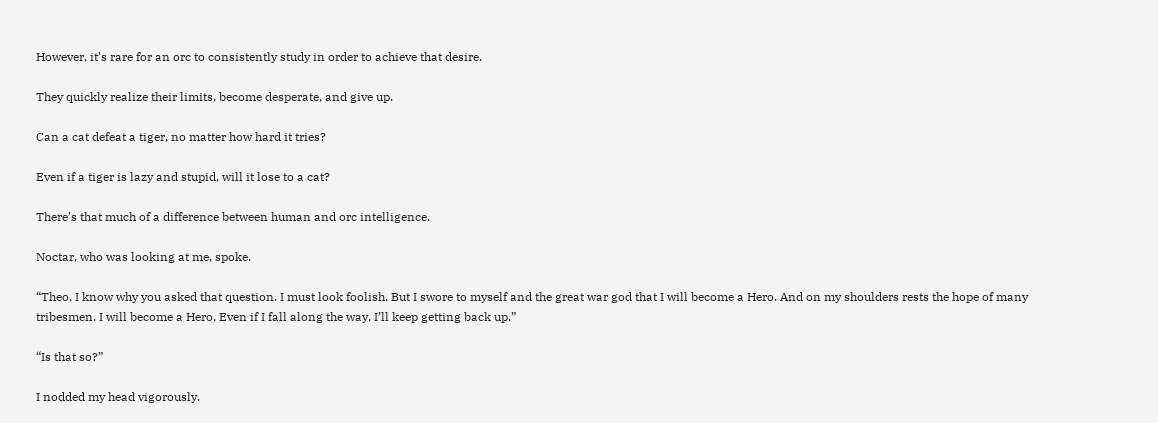However, it’s rare for an orc to consistently study in order to achieve that desire.

They quickly realize their limits, become desperate, and give up.

Can a cat defeat a tiger, no matter how hard it tries?

Even if a tiger is lazy and stupid, will it lose to a cat?

There’s that much of a difference between human and orc intelligence.

Noctar, who was looking at me, spoke.

“Theo, I know why you asked that question. I must look foolish. But I swore to myself and the great war god that I will become a Hero. And on my shoulders rests the hope of many tribesmen. I will become a Hero. Even if I fall along the way, I’ll keep getting back up.”

“Is that so?”

I nodded my head vigorously.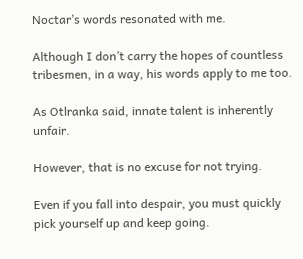Noctar’s words resonated with me.

Although I don’t carry the hopes of countless tribesmen, in a way, his words apply to me too.

As Otlranka said, innate talent is inherently unfair.

However, that is no excuse for not trying.

Even if you fall into despair, you must quickly pick yourself up and keep going.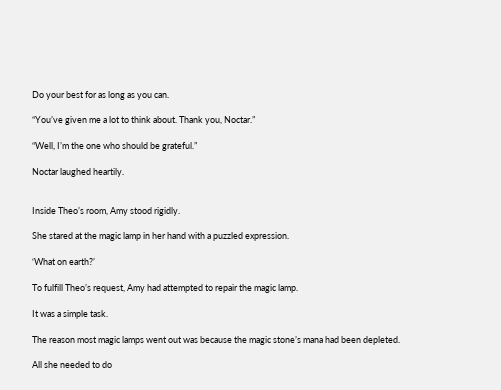Do your best for as long as you can.

“You’ve given me a lot to think about. Thank you, Noctar.”

“Well, I’m the one who should be grateful.”

Noctar laughed heartily.


Inside Theo’s room, Amy stood rigidly.

She stared at the magic lamp in her hand with a puzzled expression.

‘What on earth?’

To fulfill Theo’s request, Amy had attempted to repair the magic lamp.

It was a simple task.

The reason most magic lamps went out was because the magic stone’s mana had been depleted.

All she needed to do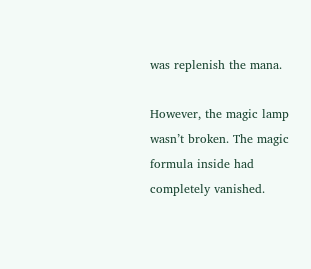was replenish the mana.

However, the magic lamp wasn’t broken. The magic formula inside had completely vanished.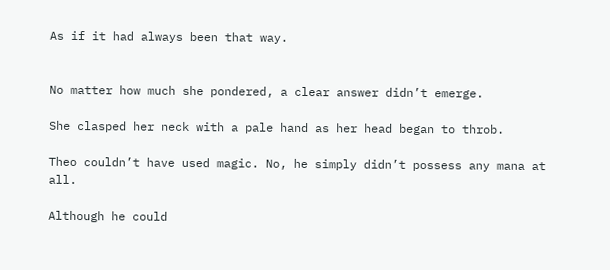As if it had always been that way.


No matter how much she pondered, a clear answer didn’t emerge.

She clasped her neck with a pale hand as her head began to throb.

Theo couldn’t have used magic. No, he simply didn’t possess any mana at all.

Although he could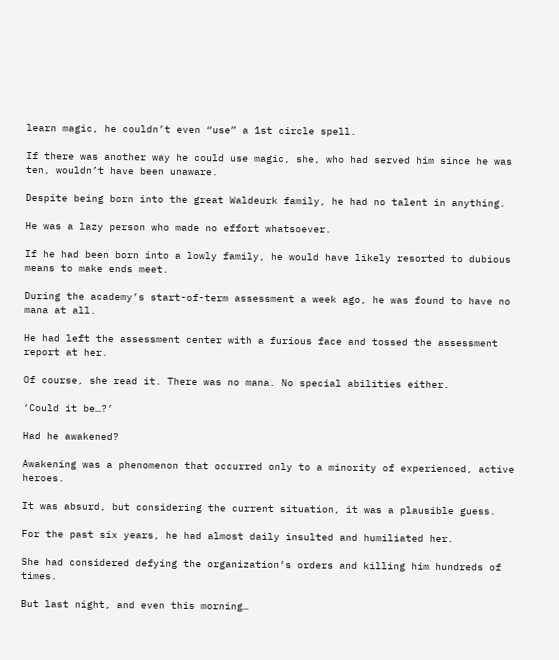learn magic, he couldn’t even “use” a 1st circle spell.

If there was another way he could use magic, she, who had served him since he was ten, wouldn’t have been unaware.

Despite being born into the great Waldeurk family, he had no talent in anything.

He was a lazy person who made no effort whatsoever.

If he had been born into a lowly family, he would have likely resorted to dubious means to make ends meet.

During the academy’s start-of-term assessment a week ago, he was found to have no mana at all.

He had left the assessment center with a furious face and tossed the assessment report at her.

Of course, she read it. There was no mana. No special abilities either.

‘Could it be…?’

Had he awakened?

Awakening was a phenomenon that occurred only to a minority of experienced, active heroes.

It was absurd, but considering the current situation, it was a plausible guess.

For the past six years, he had almost daily insulted and humiliated her.

She had considered defying the organization’s orders and killing him hundreds of times.

But last night, and even this morning…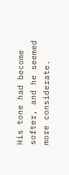His tone had become softer, and he seemed more considerate.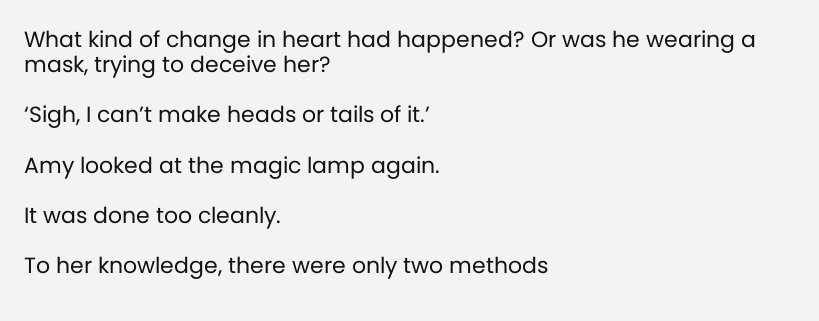What kind of change in heart had happened? Or was he wearing a mask, trying to deceive her?

‘Sigh, I can’t make heads or tails of it.’

Amy looked at the magic lamp again.

It was done too cleanly.

To her knowledge, there were only two methods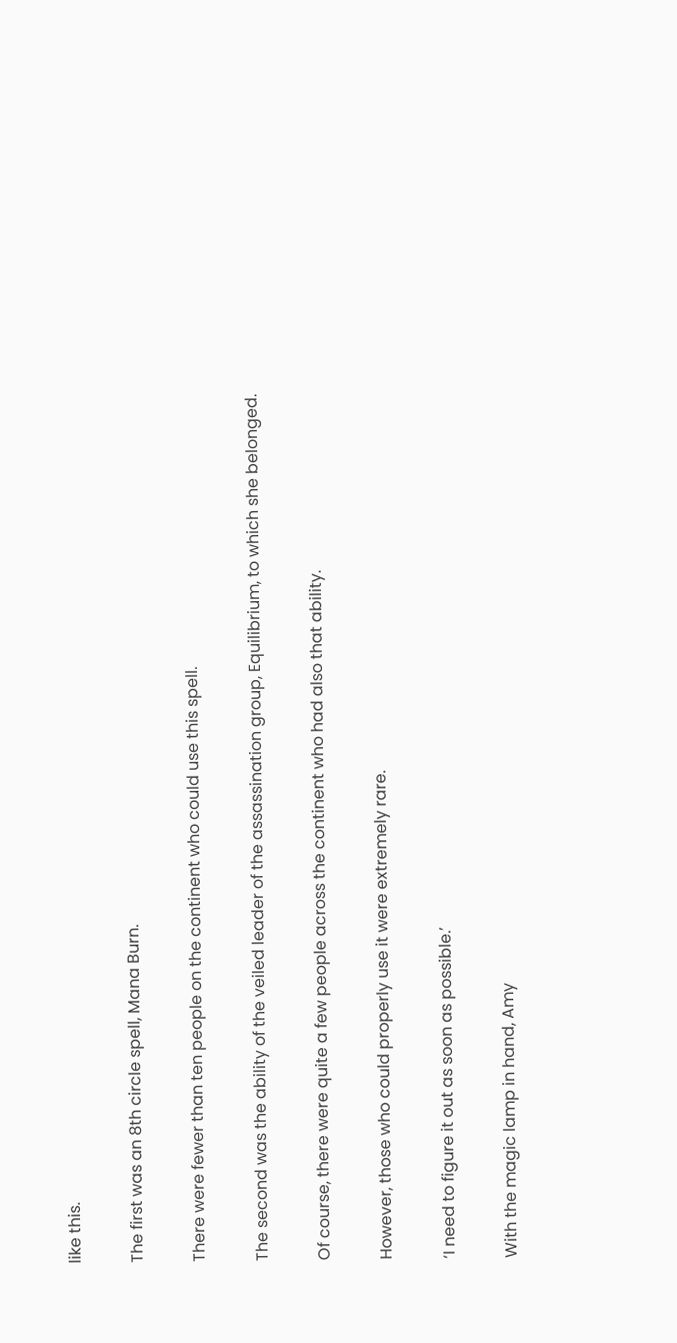like this.

The first was an 8th circle spell, Mana Burn.

There were fewer than ten people on the continent who could use this spell.

The second was the ability of the veiled leader of the assassination group, Equilibrium, to which she belonged.

Of course, there were quite a few people across the continent who had also that ability.

However, those who could properly use it were extremely rare.

‘I need to figure it out as soon as possible.’

With the magic lamp in hand, Amy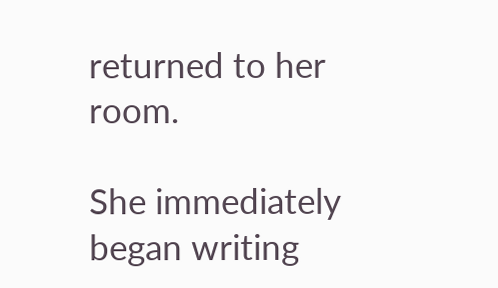returned to her room.

She immediately began writing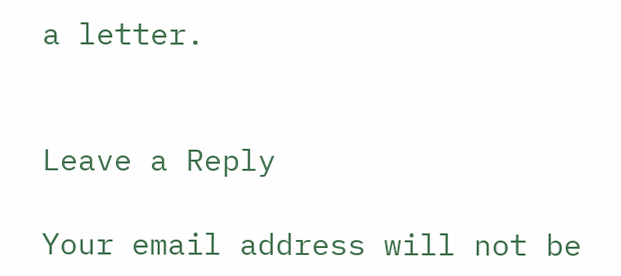a letter.


Leave a Reply

Your email address will not be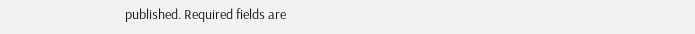published. Required fields are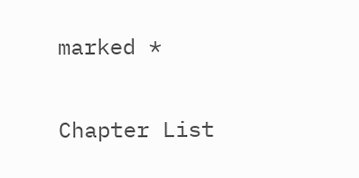marked *

Chapter List